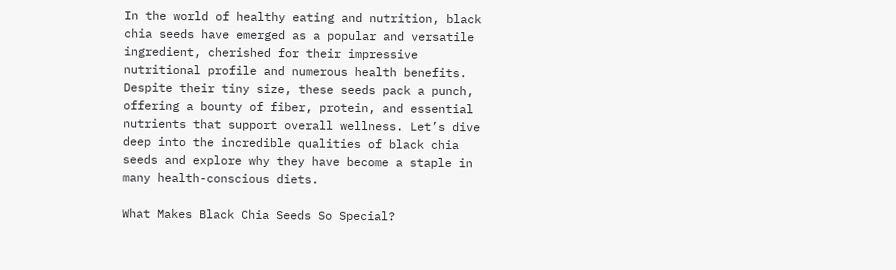In the world of healthy eating and nutrition, black chia seeds have emerged as a popular and versatile ingredient, cherished for their impressive nutritional profile and numerous health benefits. Despite their tiny size, these seeds pack a punch, offering a bounty of fiber, protein, and essential nutrients that support overall wellness. Let’s dive deep into the incredible qualities of black chia seeds and explore why they have become a staple in many health-conscious diets.

What Makes Black Chia Seeds So Special?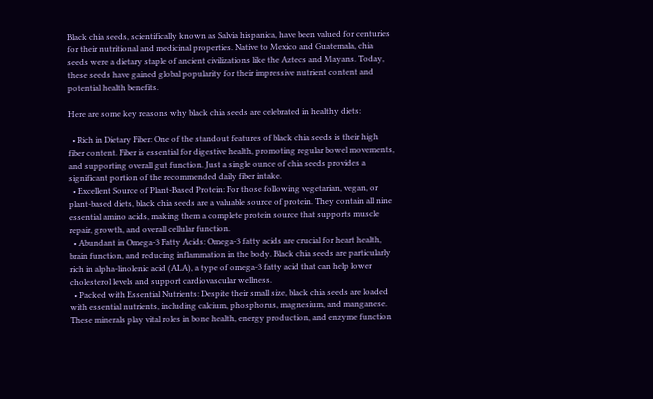Black chia seeds, scientifically known as Salvia hispanica, have been valued for centuries for their nutritional and medicinal properties. Native to Mexico and Guatemala, chia seeds were a dietary staple of ancient civilizations like the Aztecs and Mayans. Today, these seeds have gained global popularity for their impressive nutrient content and potential health benefits.

Here are some key reasons why black chia seeds are celebrated in healthy diets:

  • Rich in Dietary Fiber: One of the standout features of black chia seeds is their high fiber content. Fiber is essential for digestive health, promoting regular bowel movements, and supporting overall gut function. Just a single ounce of chia seeds provides a significant portion of the recommended daily fiber intake.
  • Excellent Source of Plant-Based Protein: For those following vegetarian, vegan, or plant-based diets, black chia seeds are a valuable source of protein. They contain all nine essential amino acids, making them a complete protein source that supports muscle repair, growth, and overall cellular function.
  • Abundant in Omega-3 Fatty Acids: Omega-3 fatty acids are crucial for heart health, brain function, and reducing inflammation in the body. Black chia seeds are particularly rich in alpha-linolenic acid (ALA), a type of omega-3 fatty acid that can help lower cholesterol levels and support cardiovascular wellness.
  • Packed with Essential Nutrients: Despite their small size, black chia seeds are loaded with essential nutrients, including calcium, phosphorus, magnesium, and manganese. These minerals play vital roles in bone health, energy production, and enzyme function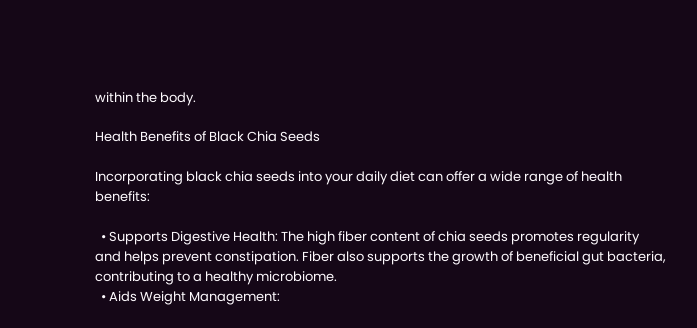within the body.

Health Benefits of Black Chia Seeds

Incorporating black chia seeds into your daily diet can offer a wide range of health benefits:

  • Supports Digestive Health: The high fiber content of chia seeds promotes regularity and helps prevent constipation. Fiber also supports the growth of beneficial gut bacteria, contributing to a healthy microbiome.
  • Aids Weight Management: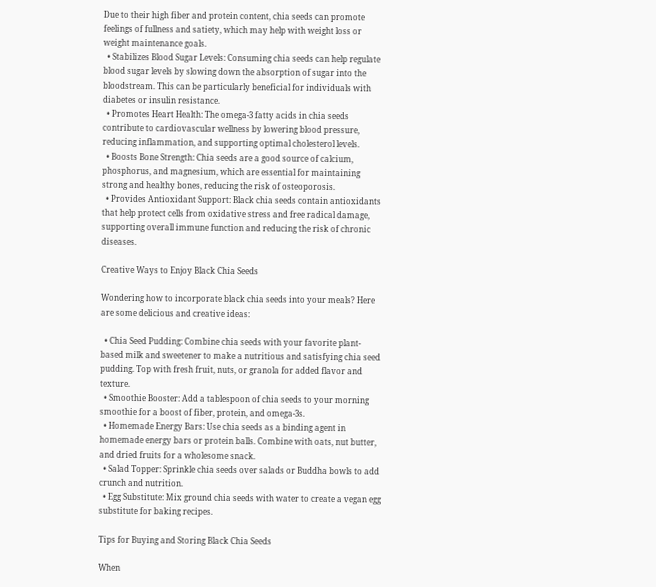Due to their high fiber and protein content, chia seeds can promote feelings of fullness and satiety, which may help with weight loss or weight maintenance goals.
  • Stabilizes Blood Sugar Levels: Consuming chia seeds can help regulate blood sugar levels by slowing down the absorption of sugar into the bloodstream. This can be particularly beneficial for individuals with diabetes or insulin resistance.
  • Promotes Heart Health: The omega-3 fatty acids in chia seeds contribute to cardiovascular wellness by lowering blood pressure, reducing inflammation, and supporting optimal cholesterol levels.
  • Boosts Bone Strength: Chia seeds are a good source of calcium, phosphorus, and magnesium, which are essential for maintaining strong and healthy bones, reducing the risk of osteoporosis.
  • Provides Antioxidant Support: Black chia seeds contain antioxidants that help protect cells from oxidative stress and free radical damage, supporting overall immune function and reducing the risk of chronic diseases.

Creative Ways to Enjoy Black Chia Seeds

Wondering how to incorporate black chia seeds into your meals? Here are some delicious and creative ideas:

  • Chia Seed Pudding: Combine chia seeds with your favorite plant-based milk and sweetener to make a nutritious and satisfying chia seed pudding. Top with fresh fruit, nuts, or granola for added flavor and texture.
  • Smoothie Booster: Add a tablespoon of chia seeds to your morning smoothie for a boost of fiber, protein, and omega-3s.
  • Homemade Energy Bars: Use chia seeds as a binding agent in homemade energy bars or protein balls. Combine with oats, nut butter, and dried fruits for a wholesome snack.
  • Salad Topper: Sprinkle chia seeds over salads or Buddha bowls to add crunch and nutrition.
  • Egg Substitute: Mix ground chia seeds with water to create a vegan egg substitute for baking recipes.

Tips for Buying and Storing Black Chia Seeds

When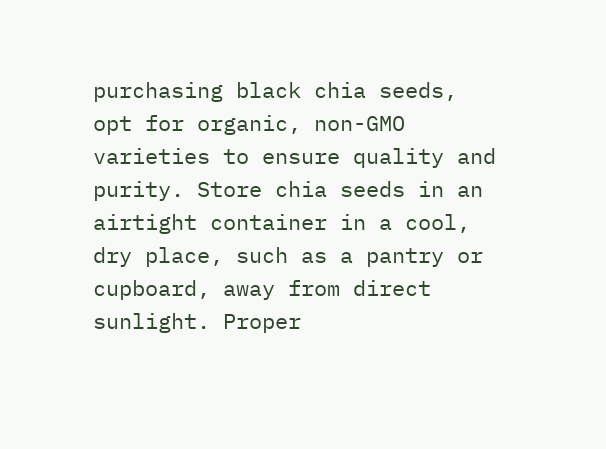purchasing black chia seeds, opt for organic, non-GMO varieties to ensure quality and purity. Store chia seeds in an airtight container in a cool, dry place, such as a pantry or cupboard, away from direct sunlight. Proper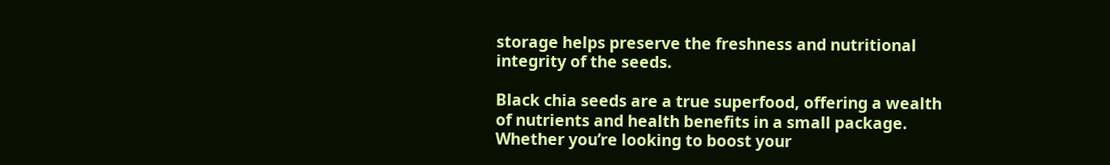storage helps preserve the freshness and nutritional integrity of the seeds.

Black chia seeds are a true superfood, offering a wealth of nutrients and health benefits in a small package. Whether you’re looking to boost your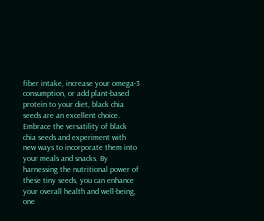fiber intake, increase your omega-3 consumption, or add plant-based protein to your diet, black chia seeds are an excellent choice. Embrace the versatility of black chia seeds and experiment with new ways to incorporate them into your meals and snacks. By harnessing the nutritional power of these tiny seeds, you can enhance your overall health and well-being, one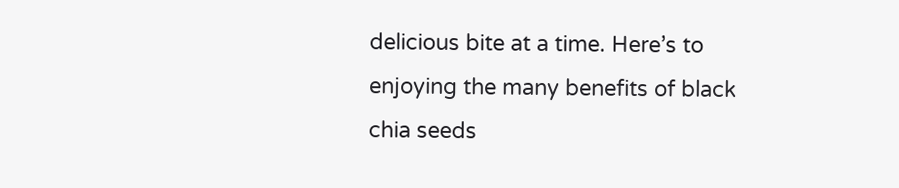delicious bite at a time. Here’s to enjoying the many benefits of black chia seeds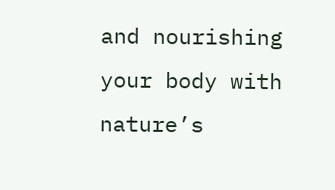and nourishing your body with nature’s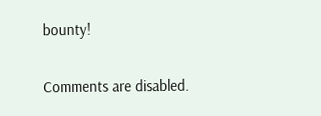bounty!

Comments are disabled.